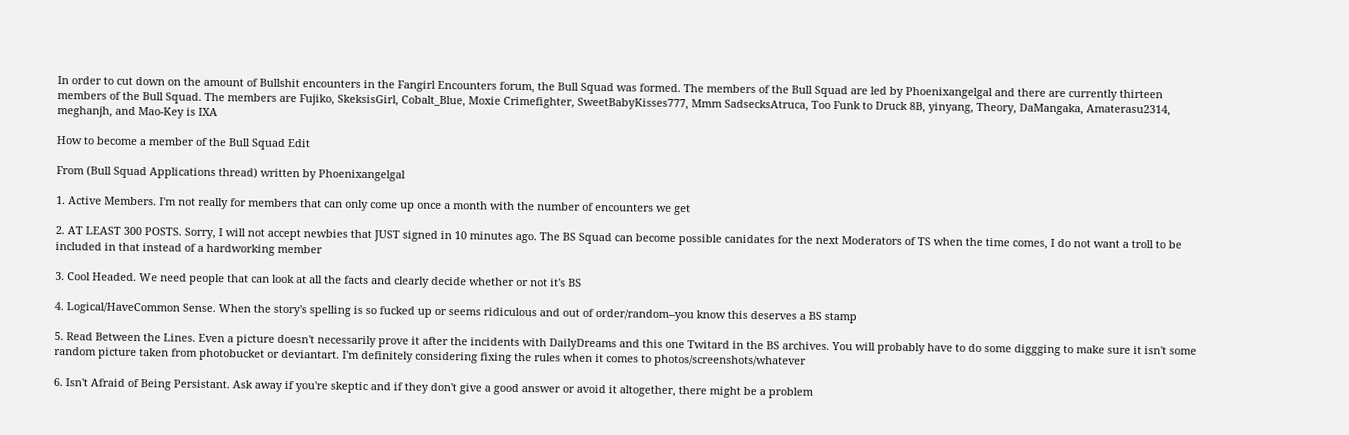In order to cut down on the amount of Bullshit encounters in the Fangirl Encounters forum, the Bull Squad was formed. The members of the Bull Squad are led by Phoenixangelgal and there are currently thirteen members of the Bull Squad. The members are Fujiko, SkeksisGirl, Cobalt_Blue, Moxie Crimefighter, SweetBabyKisses777, Mmm SadsecksAtruca, Too Funk to Druck 8B, yinyang, Theory, DaMangaka, Amaterasu2314, meghanjh, and Mao-Key is IXA

How to become a member of the Bull Squad Edit

From (Bull Squad Applications thread) written by Phoenixangelgal

1. Active Members. I'm not really for members that can only come up once a month with the number of encounters we get

2. AT LEAST 300 POSTS. Sorry, I will not accept newbies that JUST signed in 10 minutes ago. The BS Squad can become possible canidates for the next Moderators of TS when the time comes, I do not want a troll to be included in that instead of a hardworking member

3. Cool Headed. We need people that can look at all the facts and clearly decide whether or not it's BS

4. Logical/HaveCommon Sense. When the story's spelling is so fucked up or seems ridiculous and out of order/random--you know this deserves a BS stamp

5. Read Between the Lines. Even a picture doesn't necessarily prove it after the incidents with DailyDreams and this one Twitard in the BS archives. You will probably have to do some diggging to make sure it isn't some random picture taken from photobucket or deviantart. I'm definitely considering fixing the rules when it comes to photos/screenshots/whatever

6. Isn't Afraid of Being Persistant. Ask away if you're skeptic and if they don't give a good answer or avoid it altogether, there might be a problem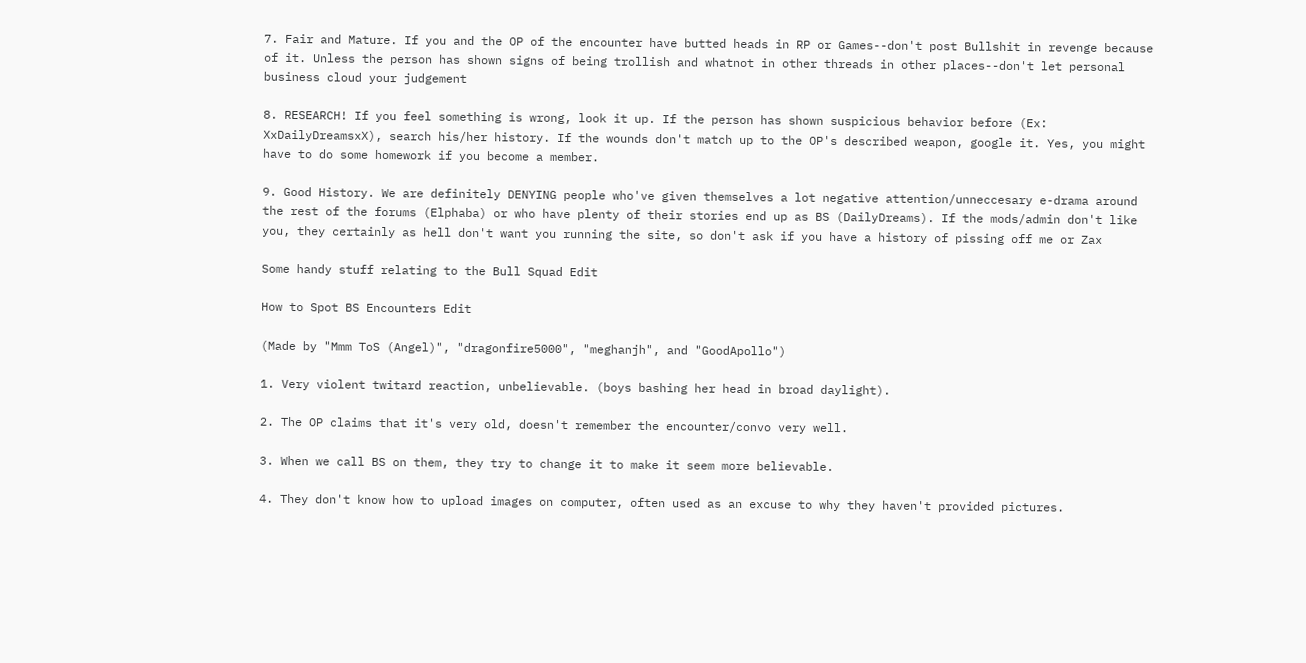7. Fair and Mature. If you and the OP of the encounter have butted heads in RP or Games--don't post Bullshit in revenge because of it. Unless the person has shown signs of being trollish and whatnot in other threads in other places--don't let personal business cloud your judgement

8. RESEARCH! If you feel something is wrong, look it up. If the person has shown suspicious behavior before (Ex: XxDailyDreamsxX), search his/her history. If the wounds don't match up to the OP's described weapon, google it. Yes, you might have to do some homework if you become a member.

9. Good History. We are definitely DENYING people who've given themselves a lot negative attention/unneccesary e-drama around the rest of the forums (Elphaba) or who have plenty of their stories end up as BS (DailyDreams). If the mods/admin don't like you, they certainly as hell don't want you running the site, so don't ask if you have a history of pissing off me or Zax

Some handy stuff relating to the Bull Squad Edit

How to Spot BS Encounters Edit

(Made by "Mmm ToS (Angel)", "dragonfire5000", "meghanjh", and "GoodApollo")

1. Very violent twitard reaction, unbelievable. (boys bashing her head in broad daylight).

2. The OP claims that it's very old, doesn't remember the encounter/convo very well.

3. When we call BS on them, they try to change it to make it seem more believable.

4. They don't know how to upload images on computer, often used as an excuse to why they haven't provided pictures.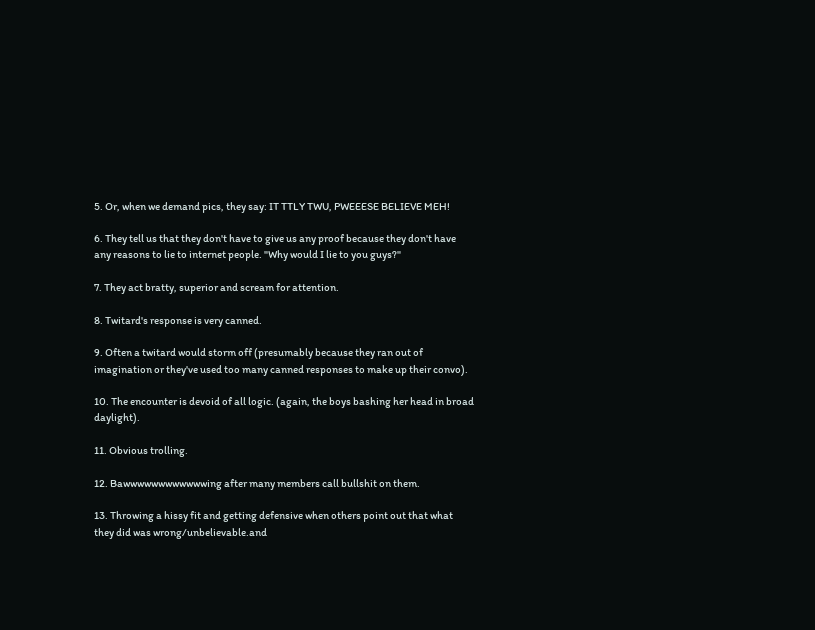5. Or, when we demand pics, they say: IT TTLY TWU, PWEEESE BELIEVE MEH!

6. They tell us that they don't have to give us any proof because they don't have any reasons to lie to internet people. "Why would I lie to you guys?"

7. They act bratty, superior and scream for attention.

8. Twitard's response is very canned.

9. Often a twitard would storm off (presumably because they ran out of imagination or they've used too many canned responses to make up their convo).

10. The encounter is devoid of all logic. (again, the boys bashing her head in broad daylight).

11. Obvious trolling.

12. Bawwwwwwwwwwwwing after many members call bullshit on them.

13. Throwing a hissy fit and getting defensive when others point out that what they did was wrong/unbelievable.and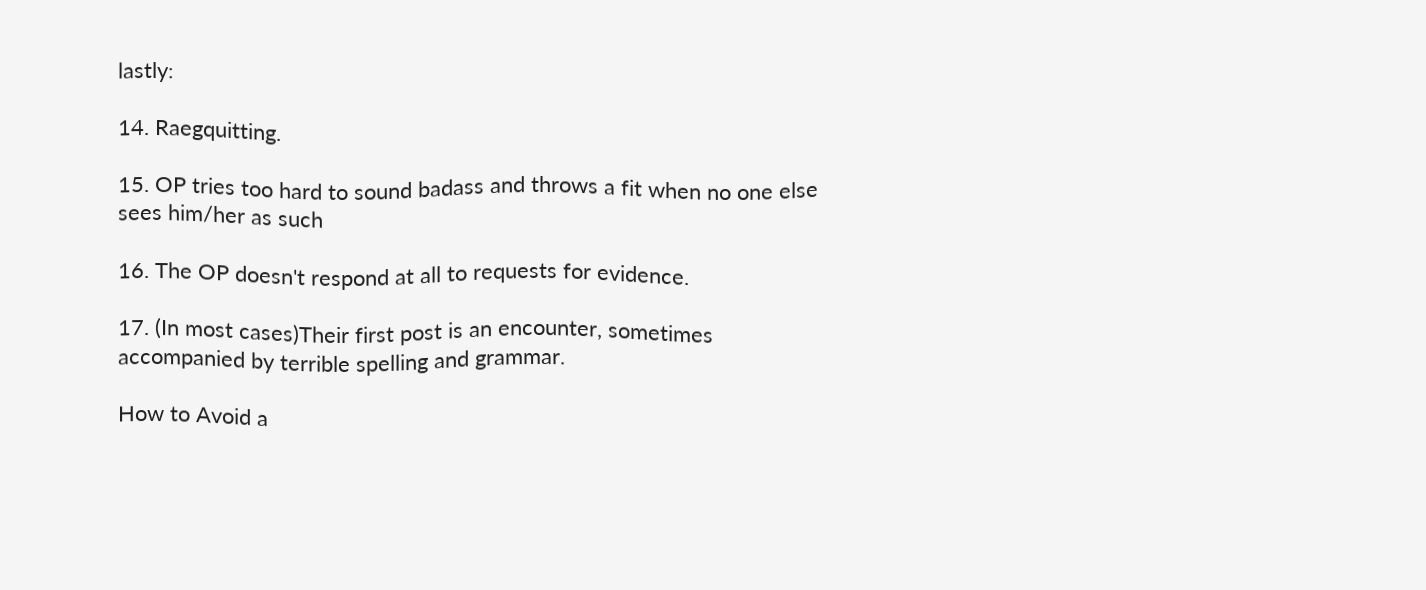lastly:

14. Raegquitting.

15. OP tries too hard to sound badass and throws a fit when no one else sees him/her as such

16. The OP doesn't respond at all to requests for evidence.

17. (In most cases)Their first post is an encounter, sometimes accompanied by terrible spelling and grammar.

How to Avoid a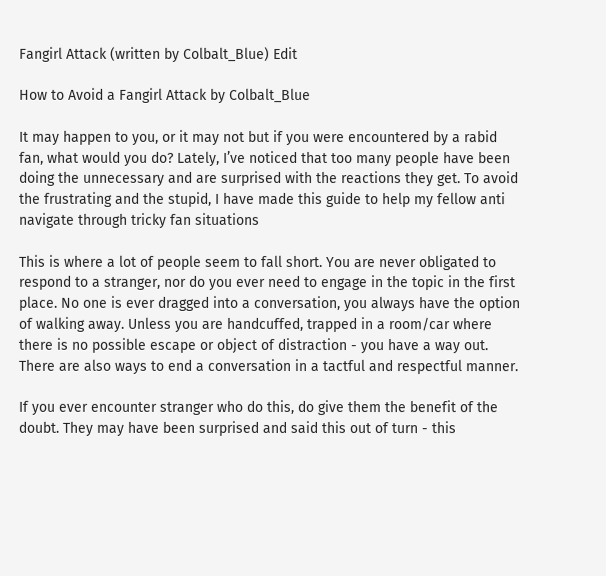Fangirl Attack (written by Colbalt_Blue) Edit

How to Avoid a Fangirl Attack by Colbalt_Blue

It may happen to you, or it may not but if you were encountered by a rabid fan, what would you do? Lately, I’ve noticed that too many people have been doing the unnecessary and are surprised with the reactions they get. To avoid the frustrating and the stupid, I have made this guide to help my fellow anti navigate through tricky fan situations

This is where a lot of people seem to fall short. You are never obligated to respond to a stranger, nor do you ever need to engage in the topic in the first place. No one is ever dragged into a conversation, you always have the option of walking away. Unless you are handcuffed, trapped in a room/car where there is no possible escape or object of distraction - you have a way out. There are also ways to end a conversation in a tactful and respectful manner.

If you ever encounter stranger who do this, do give them the benefit of the doubt. They may have been surprised and said this out of turn - this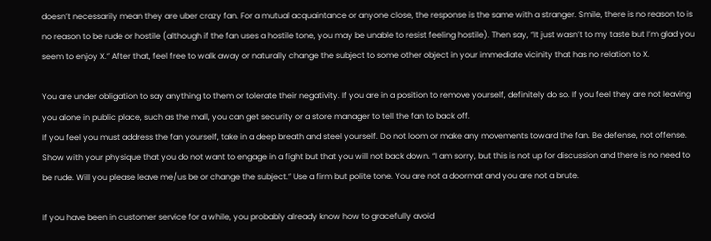doesn’t necessarily mean they are uber crazy fan. For a mutual acquaintance or anyone close, the response is the same with a stranger. Smile, there is no reason to is no reason to be rude or hostile (although if the fan uses a hostile tone, you may be unable to resist feeling hostile). Then say, “It just wasn’t to my taste but I’m glad you seem to enjoy X.” After that, feel free to walk away or naturally change the subject to some other object in your immediate vicinity that has no relation to X.

You are under obligation to say anything to them or tolerate their negativity. If you are in a position to remove yourself, definitely do so. If you feel they are not leaving you alone in public place, such as the mall, you can get security or a store manager to tell the fan to back off.
If you feel you must address the fan yourself, take in a deep breath and steel yourself. Do not loom or make any movements toward the fan. Be defense, not offense. Show with your physique that you do not want to engage in a fight but that you will not back down. “I am sorry, but this is not up for discussion and there is no need to be rude. Will you please leave me/us be or change the subject.” Use a firm but polite tone. You are not a doormat and you are not a brute.

If you have been in customer service for a while, you probably already know how to gracefully avoid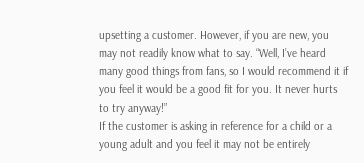upsetting a customer. However, if you are new, you may not readily know what to say. “Well, I’ve heard many good things from fans, so I would recommend it if you feel it would be a good fit for you. It never hurts to try anyway!”
If the customer is asking in reference for a child or a young adult and you feel it may not be entirely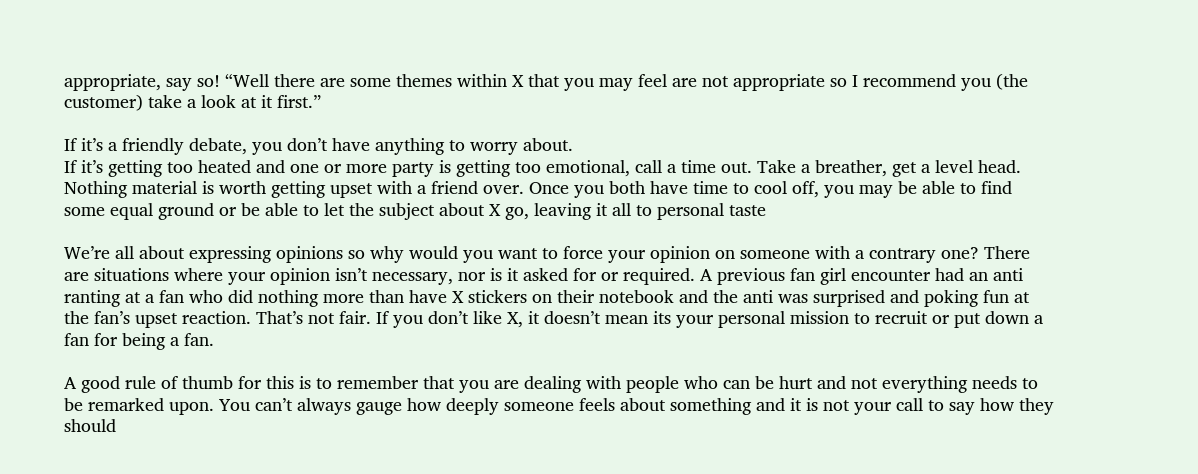appropriate, say so! “Well there are some themes within X that you may feel are not appropriate so I recommend you (the customer) take a look at it first.”

If it’s a friendly debate, you don’t have anything to worry about.
If it’s getting too heated and one or more party is getting too emotional, call a time out. Take a breather, get a level head. Nothing material is worth getting upset with a friend over. Once you both have time to cool off, you may be able to find some equal ground or be able to let the subject about X go, leaving it all to personal taste

We’re all about expressing opinions so why would you want to force your opinion on someone with a contrary one? There are situations where your opinion isn’t necessary, nor is it asked for or required. A previous fan girl encounter had an anti ranting at a fan who did nothing more than have X stickers on their notebook and the anti was surprised and poking fun at the fan’s upset reaction. That’s not fair. If you don’t like X, it doesn’t mean its your personal mission to recruit or put down a fan for being a fan.

A good rule of thumb for this is to remember that you are dealing with people who can be hurt and not everything needs to be remarked upon. You can’t always gauge how deeply someone feels about something and it is not your call to say how they should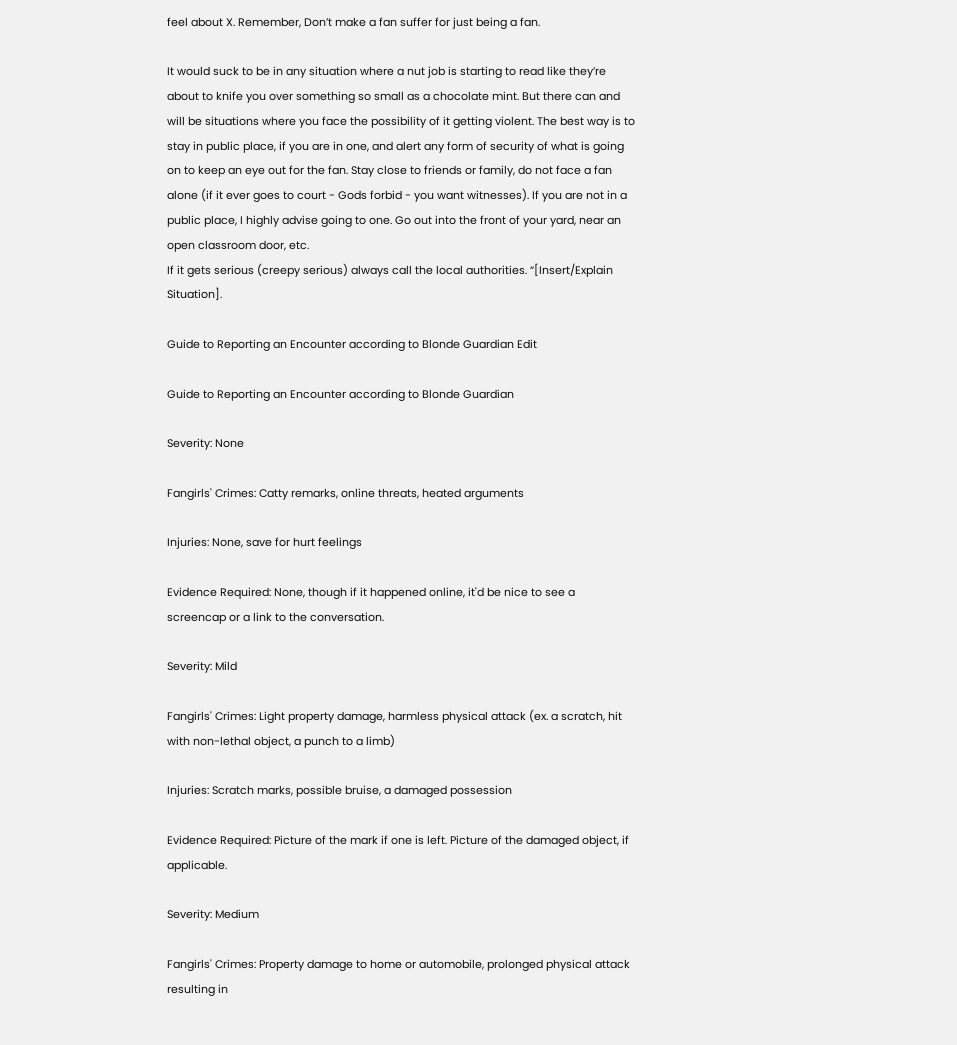feel about X. Remember, Don’t make a fan suffer for just being a fan.

It would suck to be in any situation where a nut job is starting to read like they’re about to knife you over something so small as a chocolate mint. But there can and will be situations where you face the possibility of it getting violent. The best way is to stay in public place, if you are in one, and alert any form of security of what is going on to keep an eye out for the fan. Stay close to friends or family, do not face a fan alone (if it ever goes to court - Gods forbid - you want witnesses). If you are not in a public place, I highly advise going to one. Go out into the front of your yard, near an open classroom door, etc.
If it gets serious (creepy serious) always call the local authorities. “[Insert/Explain Situation].

Guide to Reporting an Encounter according to Blonde Guardian Edit

Guide to Reporting an Encounter according to Blonde Guardian

Severity: None

Fangirls' Crimes: Catty remarks, online threats, heated arguments

Injuries: None, save for hurt feelings

Evidence Required: None, though if it happened online, it'd be nice to see a screencap or a link to the conversation.

Severity: Mild

Fangirls' Crimes: Light property damage, harmless physical attack (ex. a scratch, hit with non-lethal object, a punch to a limb)

Injuries: Scratch marks, possible bruise, a damaged possession

Evidence Required: Picture of the mark if one is left. Picture of the damaged object, if applicable.

Severity: Medium

Fangirls' Crimes: Property damage to home or automobile, prolonged physical attack resulting in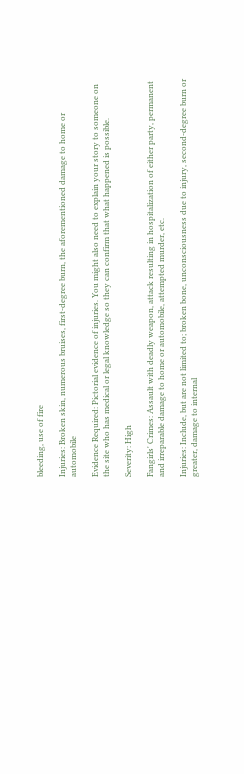bleeding, use of fire

Injuries: Broken skin, numerous bruises, first-degree burn, the aforementioned damage to home or automobile

Evidence Required: Pictorial evidence of injuries. You might also need to explain your story to someone on the site who has medical or legal knowledge so they can confirm that what happened is possible.

Severity: High

Fangirls' Crimes: Assault with deadly weapon, attack resulting in hospitalization of either party, permanent and irreparable damage to home or automobile, attempted murder, etc.

Injuries: Include, but are not limited to; broken bone, unconsciousness due to injury, second-degree burn or greater, damage to internal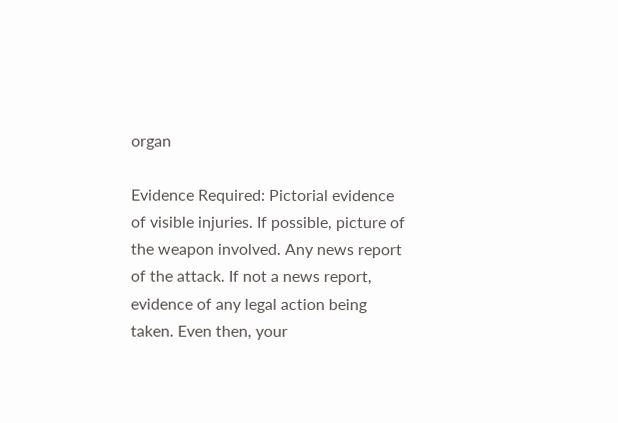organ

Evidence Required: Pictorial evidence of visible injuries. If possible, picture of the weapon involved. Any news report of the attack. If not a news report, evidence of any legal action being taken. Even then, your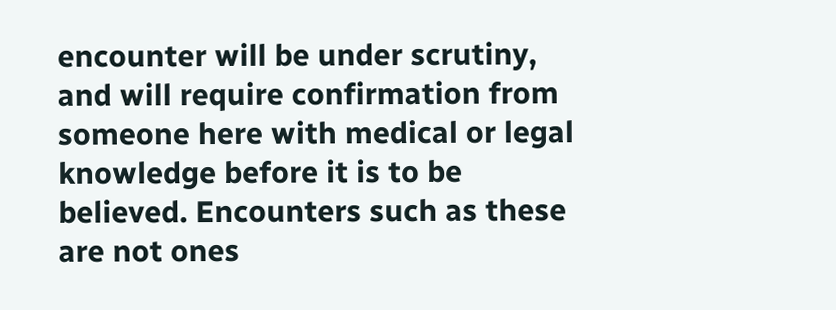encounter will be under scrutiny, and will require confirmation from someone here with medical or legal knowledge before it is to be believed. Encounters such as these are not ones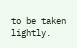to be taken lightly.